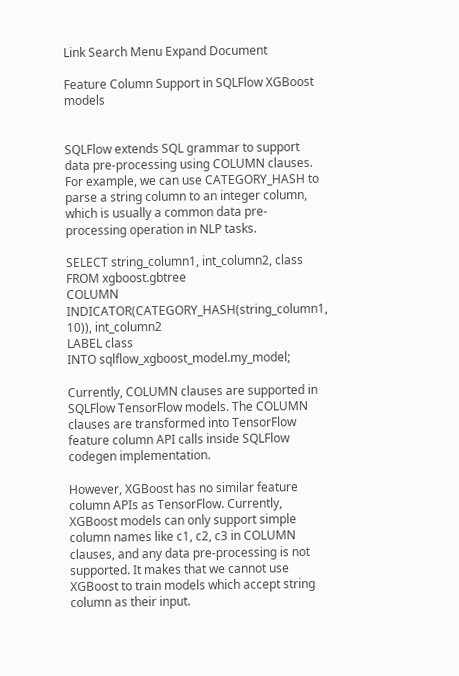Link Search Menu Expand Document

Feature Column Support in SQLFlow XGBoost models


SQLFlow extends SQL grammar to support data pre-processing using COLUMN clauses. For example, we can use CATEGORY_HASH to parse a string column to an integer column, which is usually a common data pre-processing operation in NLP tasks.

SELECT string_column1, int_column2, class FROM xgboost.gbtree
COLUMN INDICATOR(CATEGORY_HASH(string_column1, 10)), int_column2
LABEL class
INTO sqlflow_xgboost_model.my_model;

Currently, COLUMN clauses are supported in SQLFlow TensorFlow models. The COLUMN clauses are transformed into TensorFlow feature column API calls inside SQLFlow codegen implementation.

However, XGBoost has no similar feature column APIs as TensorFlow. Currently, XGBoost models can only support simple column names like c1, c2, c3 in COLUMN clauses, and any data pre-processing is not supported. It makes that we cannot use XGBoost to train models which accept string column as their input.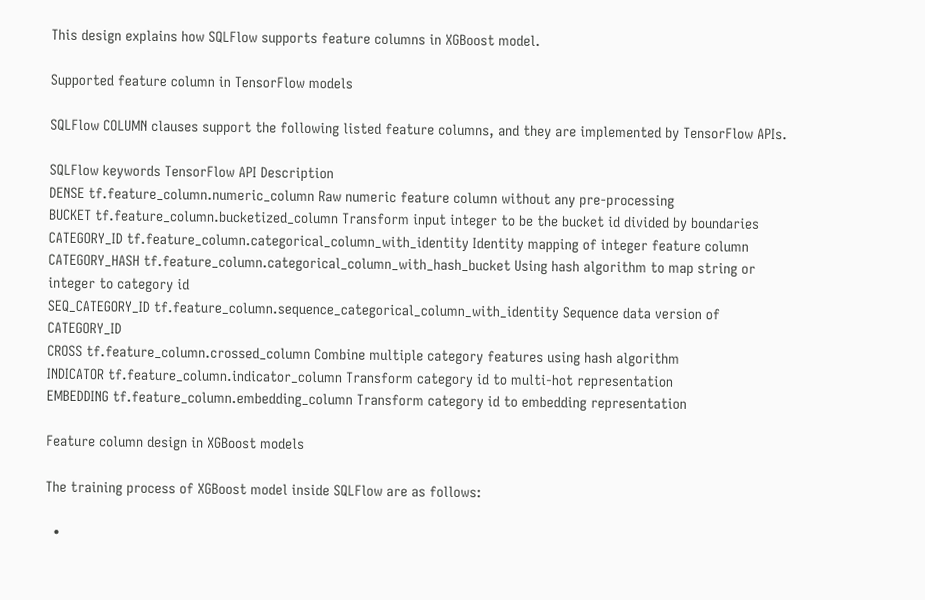This design explains how SQLFlow supports feature columns in XGBoost model.

Supported feature column in TensorFlow models

SQLFlow COLUMN clauses support the following listed feature columns, and they are implemented by TensorFlow APIs.

SQLFlow keywords TensorFlow API Description
DENSE tf.feature_column.numeric_column Raw numeric feature column without any pre-processing
BUCKET tf.feature_column.bucketized_column Transform input integer to be the bucket id divided by boundaries
CATEGORY_ID tf.feature_column.categorical_column_with_identity Identity mapping of integer feature column
CATEGORY_HASH tf.feature_column.categorical_column_with_hash_bucket Using hash algorithm to map string or integer to category id
SEQ_CATEGORY_ID tf.feature_column.sequence_categorical_column_with_identity Sequence data version of CATEGORY_ID
CROSS tf.feature_column.crossed_column Combine multiple category features using hash algorithm
INDICATOR tf.feature_column.indicator_column Transform category id to multi-hot representation
EMBEDDING tf.feature_column.embedding_column Transform category id to embedding representation

Feature column design in XGBoost models

The training process of XGBoost model inside SQLFlow are as follows:

  •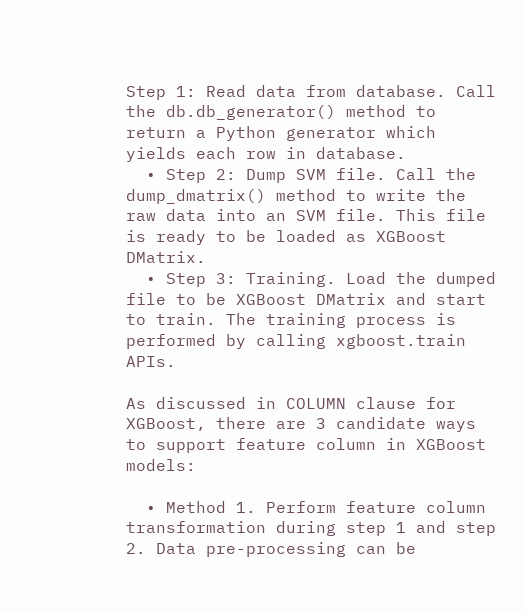Step 1: Read data from database. Call the db.db_generator() method to return a Python generator which yields each row in database.
  • Step 2: Dump SVM file. Call the dump_dmatrix() method to write the raw data into an SVM file. This file is ready to be loaded as XGBoost DMatrix.
  • Step 3: Training. Load the dumped file to be XGBoost DMatrix and start to train. The training process is performed by calling xgboost.train APIs.

As discussed in COLUMN clause for XGBoost, there are 3 candidate ways to support feature column in XGBoost models:

  • Method 1. Perform feature column transformation during step 1 and step 2. Data pre-processing can be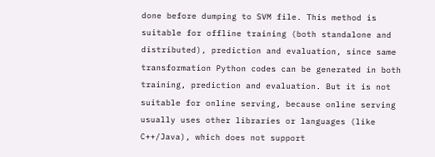done before dumping to SVM file. This method is suitable for offline training (both standalone and distributed), prediction and evaluation, since same transformation Python codes can be generated in both training, prediction and evaluation. But it is not suitable for online serving, because online serving usually uses other libraries or languages (like C++/Java), which does not support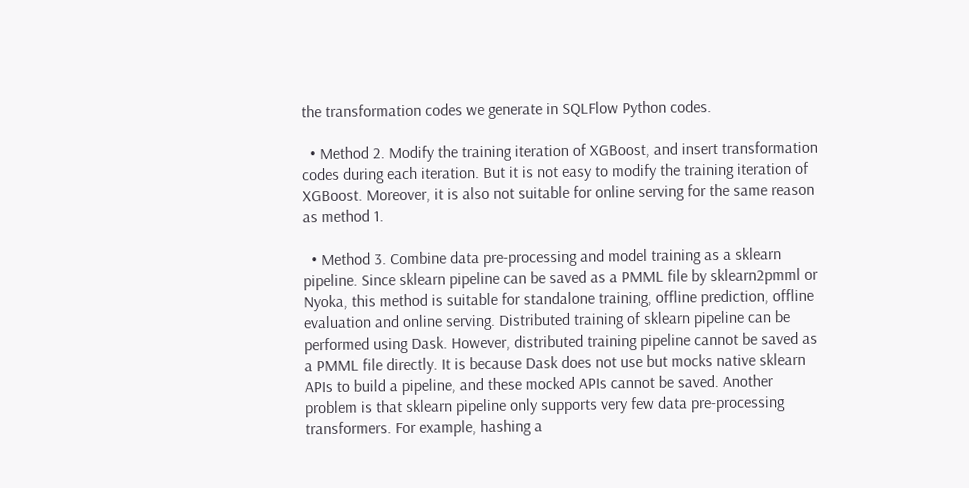the transformation codes we generate in SQLFlow Python codes.

  • Method 2. Modify the training iteration of XGBoost, and insert transformation codes during each iteration. But it is not easy to modify the training iteration of XGBoost. Moreover, it is also not suitable for online serving for the same reason as method 1.

  • Method 3. Combine data pre-processing and model training as a sklearn pipeline. Since sklearn pipeline can be saved as a PMML file by sklearn2pmml or Nyoka, this method is suitable for standalone training, offline prediction, offline evaluation and online serving. Distributed training of sklearn pipeline can be performed using Dask. However, distributed training pipeline cannot be saved as a PMML file directly. It is because Dask does not use but mocks native sklearn APIs to build a pipeline, and these mocked APIs cannot be saved. Another problem is that sklearn pipeline only supports very few data pre-processing transformers. For example, hashing a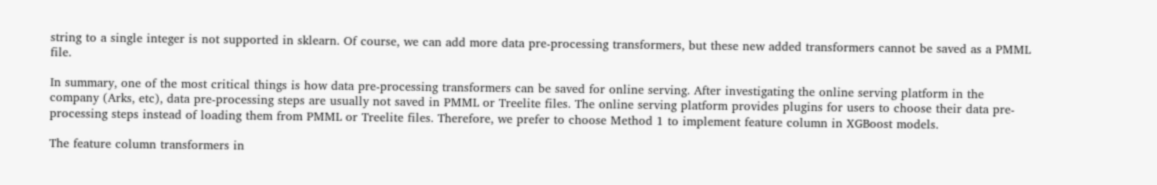string to a single integer is not supported in sklearn. Of course, we can add more data pre-processing transformers, but these new added transformers cannot be saved as a PMML file.

In summary, one of the most critical things is how data pre-processing transformers can be saved for online serving. After investigating the online serving platform in the company (Arks, etc), data pre-processing steps are usually not saved in PMML or Treelite files. The online serving platform provides plugins for users to choose their data pre-processing steps instead of loading them from PMML or Treelite files. Therefore, we prefer to choose Method 1 to implement feature column in XGBoost models.

The feature column transformers in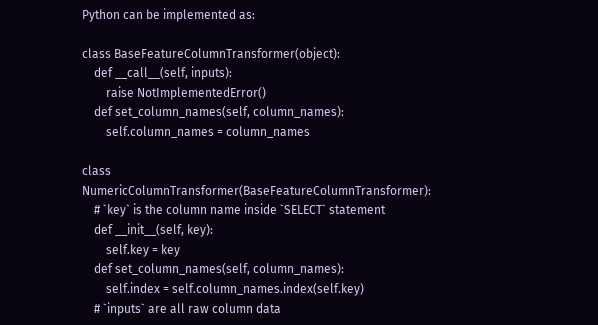Python can be implemented as:

class BaseFeatureColumnTransformer(object):
    def __call__(self, inputs):
        raise NotImplementedError()
    def set_column_names(self, column_names):
        self.column_names = column_names

class NumericColumnTransformer(BaseFeatureColumnTransformer):
    # `key` is the column name inside `SELECT` statement
    def __init__(self, key):
        self.key = key
    def set_column_names(self, column_names):
        self.index = self.column_names.index(self.key)
    # `inputs` are all raw column data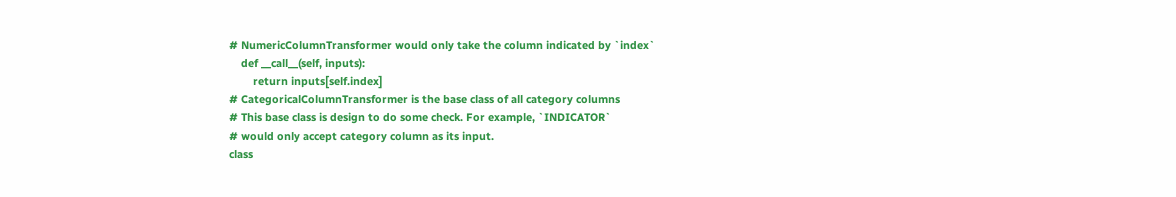# NumericColumnTransformer would only take the column indicated by `index`
    def __call__(self, inputs):
        return inputs[self.index]
# CategoricalColumnTransformer is the base class of all category columns
# This base class is design to do some check. For example, `INDICATOR`
# would only accept category column as its input.
class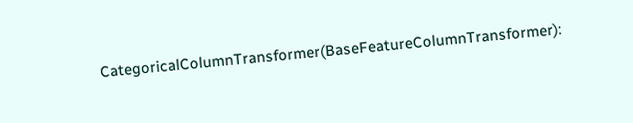CategoricalColumnTransformer(BaseFeatureColumnTransformer):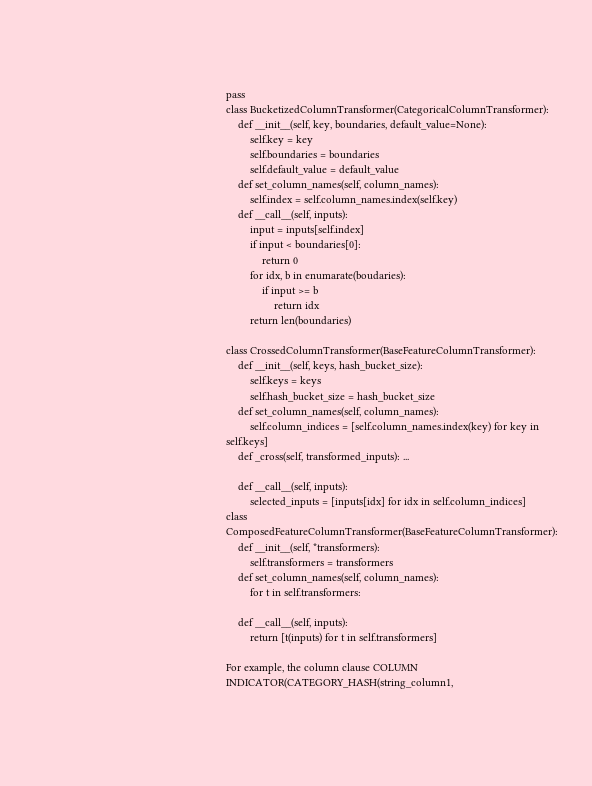pass
class BucketizedColumnTransformer(CategoricalColumnTransformer):
    def __init__(self, key, boundaries, default_value=None):
        self.key = key
        self.boundaries = boundaries
        self.default_value = default_value
    def set_column_names(self, column_names):
        self.index = self.column_names.index(self.key)
    def __call__(self, inputs):
        input = inputs[self.index]
        if input < boundaries[0]:
            return 0
        for idx, b in enumarate(boudaries):
            if input >= b
                return idx
        return len(boundaries)

class CrossedColumnTransformer(BaseFeatureColumnTransformer):
    def __init__(self, keys, hash_bucket_size):
        self.keys = keys
        self.hash_bucket_size = hash_bucket_size
    def set_column_names(self, column_names):
        self.column_indices = [self.column_names.index(key) for key in self.keys]
    def _cross(self, transformed_inputs): ...

    def __call__(self, inputs):
        selected_inputs = [inputs[idx] for idx in self.column_indices]
class ComposedFeatureColumnTransformer(BaseFeatureColumnTransformer):
    def __init__(self, *transformers):
        self.transformers = transformers
    def set_column_names(self, column_names):
        for t in self.transformers:

    def __call__(self, inputs):
        return [t(inputs) for t in self.transformers]

For example, the column clause COLUMN INDICATOR(CATEGORY_HASH(string_column1,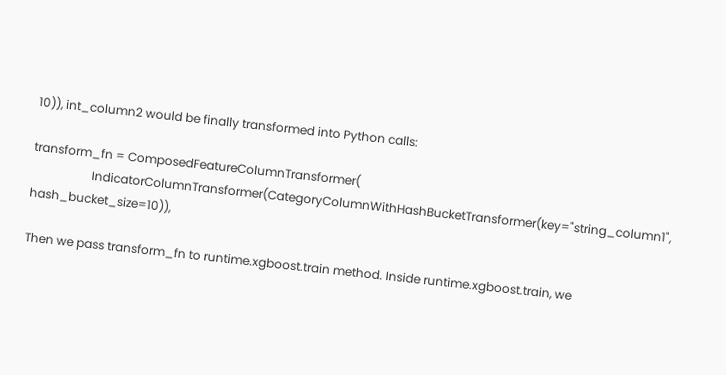10)), int_column2 would be finally transformed into Python calls:

transform_fn = ComposedFeatureColumnTransformer(
                    IndicatorColumnTransformer(CategoryColumnWithHashBucketTransformer(key="string_column1", hash_bucket_size=10)),

Then we pass transform_fn to runtime.xgboost.train method. Inside runtime.xgboost.train, we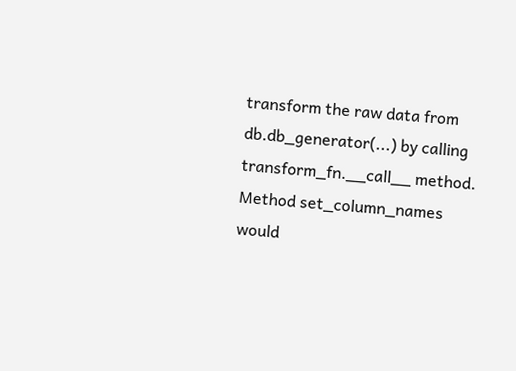transform the raw data from db.db_generator(...) by calling transform_fn.__call__ method. Method set_column_names would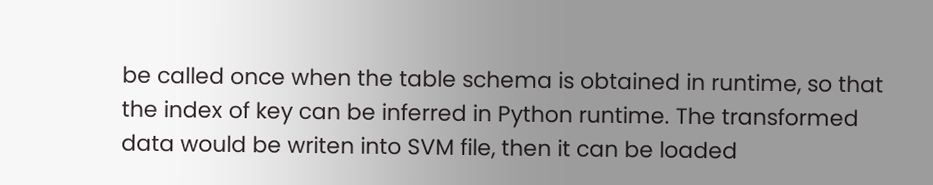be called once when the table schema is obtained in runtime, so that the index of key can be inferred in Python runtime. The transformed data would be writen into SVM file, then it can be loaded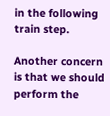in the following train step.

Another concern is that we should perform the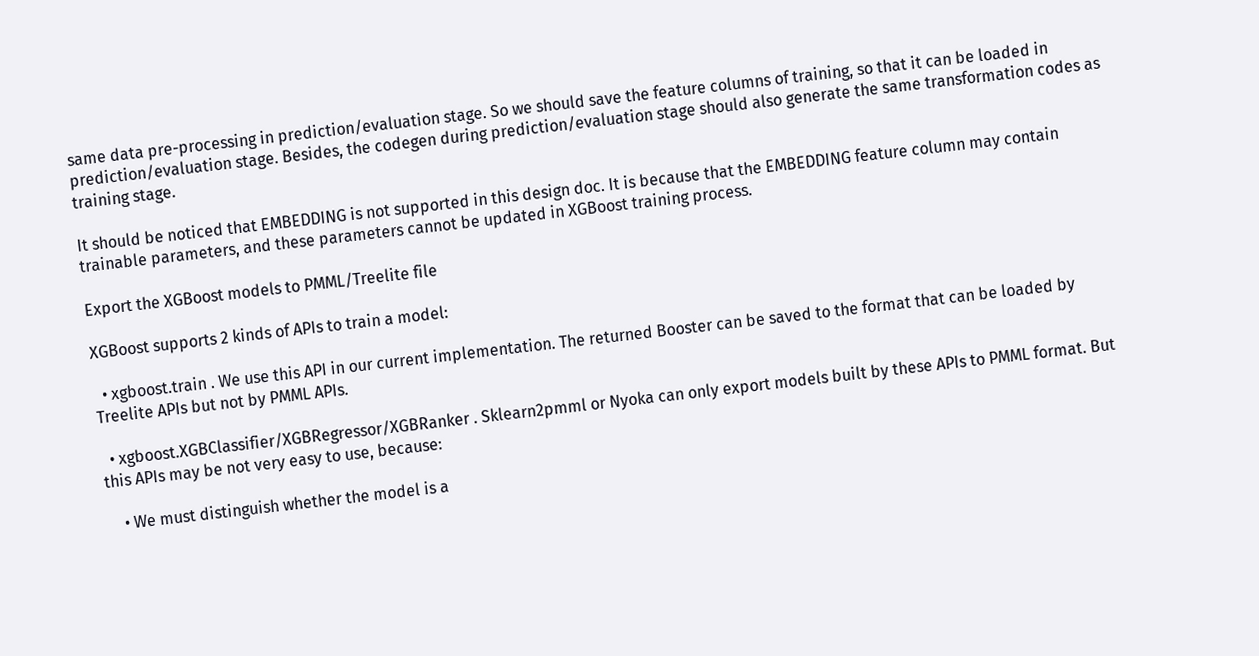same data pre-processing in prediction/evaluation stage. So we should save the feature columns of training, so that it can be loaded in prediction/evaluation stage. Besides, the codegen during prediction/evaluation stage should also generate the same transformation codes as training stage.

It should be noticed that EMBEDDING is not supported in this design doc. It is because that the EMBEDDING feature column may contain trainable parameters, and these parameters cannot be updated in XGBoost training process.

Export the XGBoost models to PMML/Treelite file

XGBoost supports 2 kinds of APIs to train a model:

  • xgboost.train . We use this API in our current implementation. The returned Booster can be saved to the format that can be loaded by Treelite APIs but not by PMML APIs.

  • xgboost.XGBClassifier/XGBRegressor/XGBRanker . Sklearn2pmml or Nyoka can only export models built by these APIs to PMML format. But this APIs may be not very easy to use, because:

    • We must distinguish whether the model is a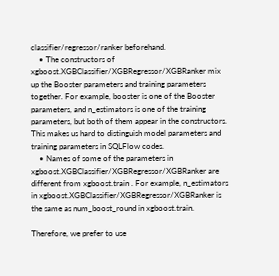classifier/regressor/ranker beforehand.
    • The constructors of xgboost.XGBClassifier/XGBRegressor/XGBRanker mix up the Booster parameters and training parameters together. For example, booster is one of the Booster parameters, and n_estimators is one of the training parameters, but both of them appear in the constructors. This makes us hard to distinguish model parameters and training parameters in SQLFlow codes.
    • Names of some of the parameters in xgboost.XGBClassifier/XGBRegressor/XGBRanker are different from xgboost.train . For example, n_estimators in xgboost.XGBClassifier/XGBRegressor/XGBRanker is the same as num_boost_round in xgboost.train.

Therefore, we prefer to use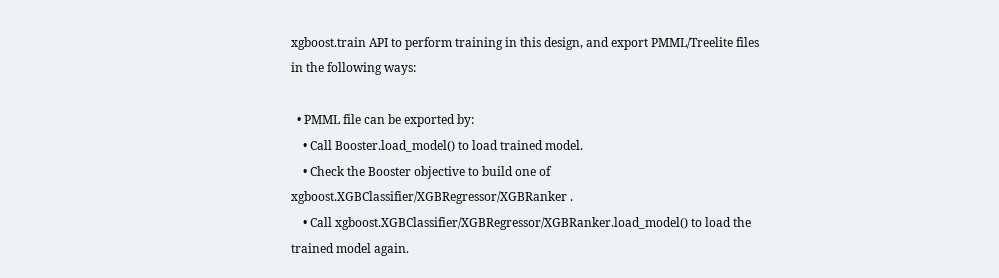xgboost.train API to perform training in this design, and export PMML/Treelite files in the following ways:

  • PMML file can be exported by:
    • Call Booster.load_model() to load trained model.
    • Check the Booster objective to build one of xgboost.XGBClassifier/XGBRegressor/XGBRanker .
    • Call xgboost.XGBClassifier/XGBRegressor/XGBRanker.load_model() to load the trained model again.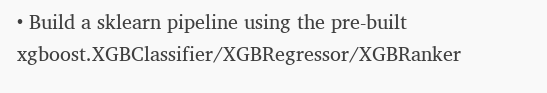• Build a sklearn pipeline using the pre-built xgboost.XGBClassifier/XGBRegressor/XGBRanker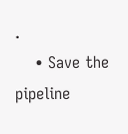.
    • Save the pipeline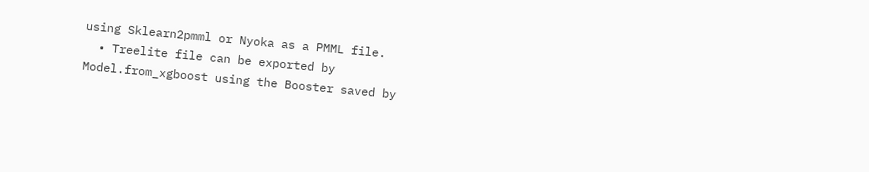using Sklearn2pmml or Nyoka as a PMML file.
  • Treelite file can be exported by Model.from_xgboost using the Booster saved by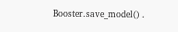Booster.save_model() .